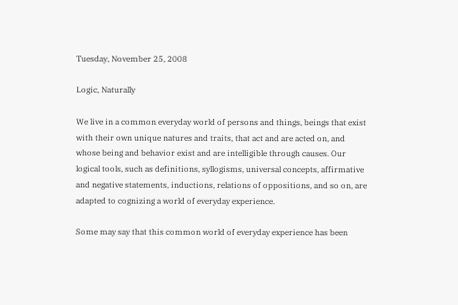Tuesday, November 25, 2008

Logic, Naturally

We live in a common everyday world of persons and things, beings that exist with their own unique natures and traits, that act and are acted on, and whose being and behavior exist and are intelligible through causes. Our logical tools, such as definitions, syllogisms, universal concepts, affirmative and negative statements, inductions, relations of oppositions, and so on, are adapted to cognizing a world of everyday experience.

Some may say that this common world of everyday experience has been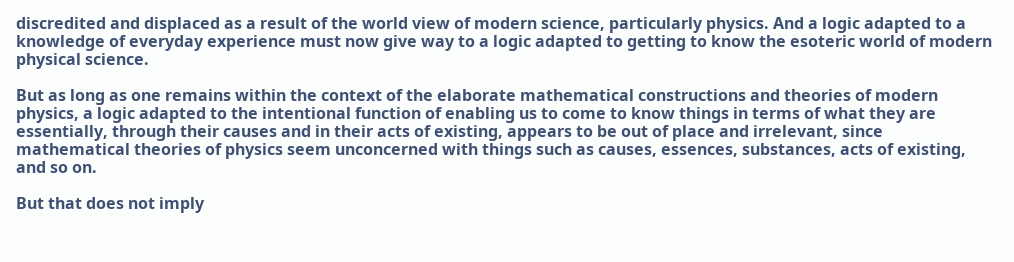discredited and displaced as a result of the world view of modern science, particularly physics. And a logic adapted to a knowledge of everyday experience must now give way to a logic adapted to getting to know the esoteric world of modern physical science.

But as long as one remains within the context of the elaborate mathematical constructions and theories of modern physics, a logic adapted to the intentional function of enabling us to come to know things in terms of what they are essentially, through their causes and in their acts of existing, appears to be out of place and irrelevant, since mathematical theories of physics seem unconcerned with things such as causes, essences, substances, acts of existing, and so on.

But that does not imply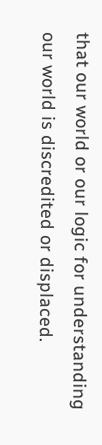that our world or our logic for understanding our world is discredited or displaced.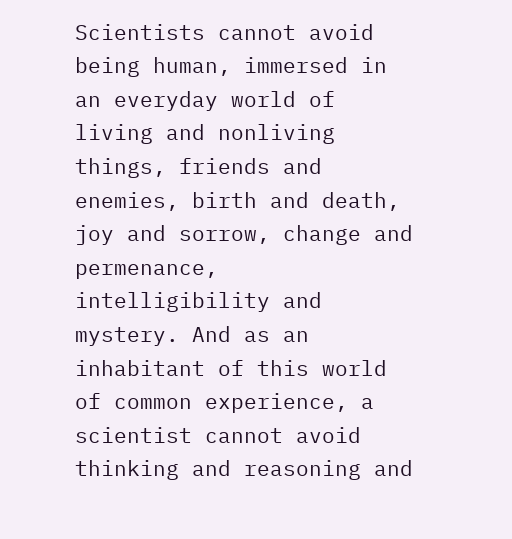Scientists cannot avoid being human, immersed in an everyday world of living and nonliving things, friends and enemies, birth and death, joy and sorrow, change and permenance, intelligibility and mystery. And as an inhabitant of this world of common experience, a scientist cannot avoid thinking and reasoning and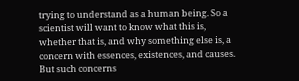trying to understand as a human being. So a scientist will want to know what this is, whether that is, and why something else is, a concern with essences, existences, and causes. But such concerns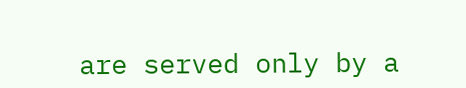are served only by a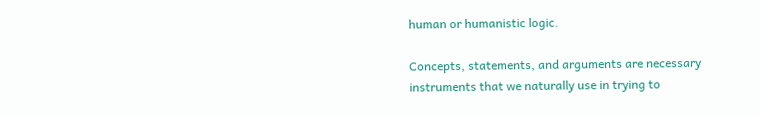human or humanistic logic.

Concepts, statements, and arguments are necessary instruments that we naturally use in trying to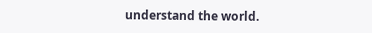understand the world.